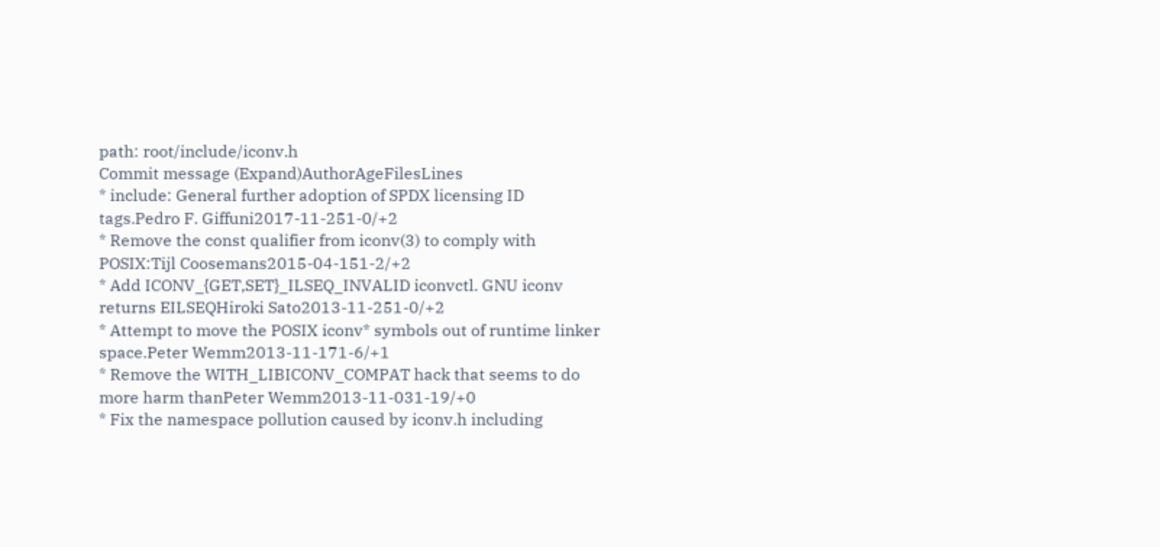path: root/include/iconv.h
Commit message (Expand)AuthorAgeFilesLines
* include: General further adoption of SPDX licensing ID tags.Pedro F. Giffuni2017-11-251-0/+2
* Remove the const qualifier from iconv(3) to comply with POSIX:Tijl Coosemans2015-04-151-2/+2
* Add ICONV_{GET,SET}_ILSEQ_INVALID iconvctl. GNU iconv returns EILSEQHiroki Sato2013-11-251-0/+2
* Attempt to move the POSIX iconv* symbols out of runtime linker space.Peter Wemm2013-11-171-6/+1
* Remove the WITH_LIBICONV_COMPAT hack that seems to do more harm thanPeter Wemm2013-11-031-19/+0
* Fix the namespace pollution caused by iconv.h including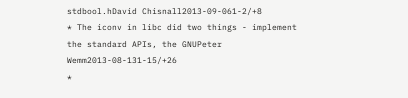stdbool.hDavid Chisnall2013-09-061-2/+8
* The iconv in libc did two things - implement the standard APIs, the GNUPeter Wemm2013-08-131-15/+26
*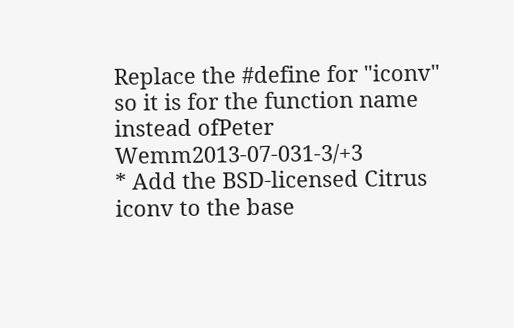Replace the #define for "iconv" so it is for the function name instead ofPeter Wemm2013-07-031-3/+3
* Add the BSD-licensed Citrus iconv to the base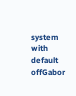system with default offGabor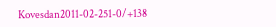Kovesdan2011-02-251-0/+138